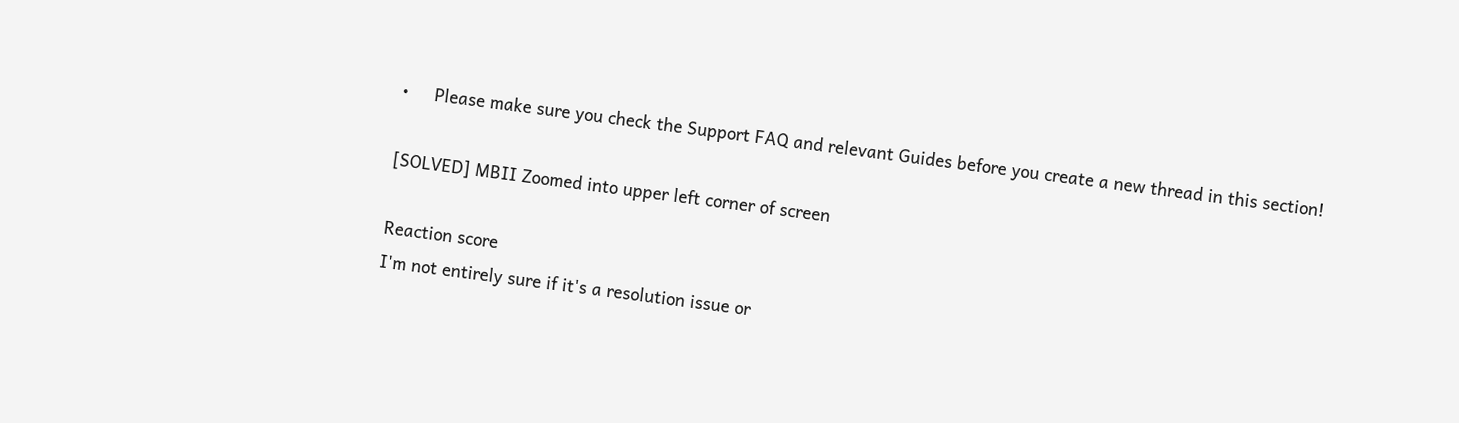•     Please make sure you check the Support FAQ and relevant Guides before you create a new thread in this section!

[SOLVED] MBII Zoomed into upper left corner of screen

Reaction score
I'm not entirely sure if it's a resolution issue or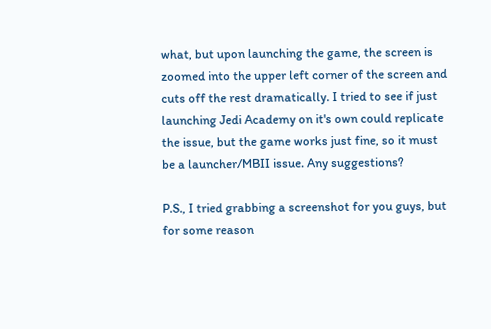what, but upon launching the game, the screen is zoomed into the upper left corner of the screen and cuts off the rest dramatically. I tried to see if just launching Jedi Academy on it's own could replicate the issue, but the game works just fine, so it must be a launcher/MBII issue. Any suggestions?

P.S., I tried grabbing a screenshot for you guys, but for some reason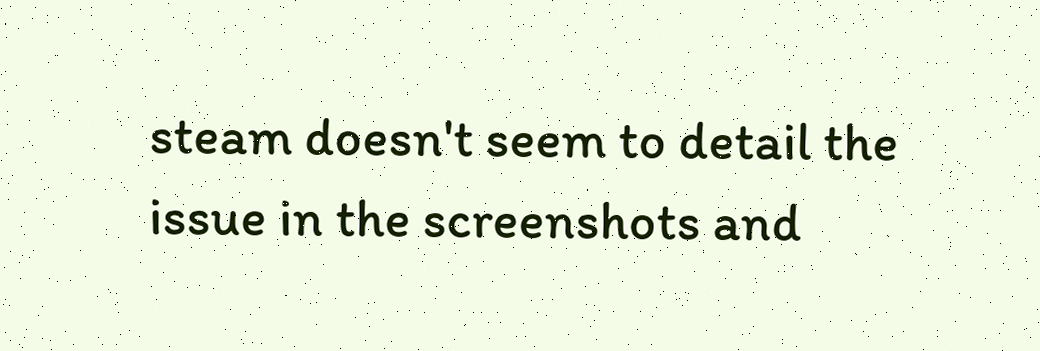steam doesn't seem to detail the issue in the screenshots and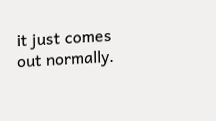it just comes out normally.